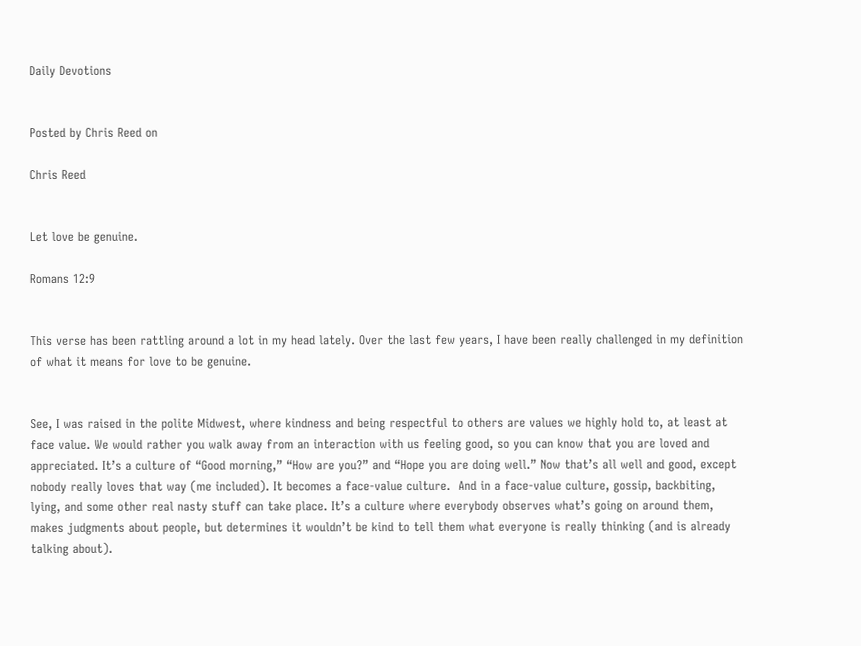Daily Devotions


Posted by Chris Reed on

Chris Reed


Let love be genuine.

Romans 12:9


This verse has been rattling around a lot in my head lately. Over the last few years, I have been really challenged in my definition of what it means for love to be genuine.


See, I was raised in the polite Midwest, where kindness and being respectful to others are values we highly hold to, at least at face value. We would rather you walk away from an interaction with us feeling good, so you can know that you are loved and appreciated. It’s a culture of “Good morning,” “How are you?” and “Hope you are doing well.” Now that’s all well and good, except nobody really loves that way (me included). It becomes a face-value culture.  And in a face-value culture, gossip, backbiting, lying, and some other real nasty stuff can take place. It’s a culture where everybody observes what’s going on around them, makes judgments about people, but determines it wouldn’t be kind to tell them what everyone is really thinking (and is already talking about).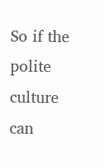So if the polite culture can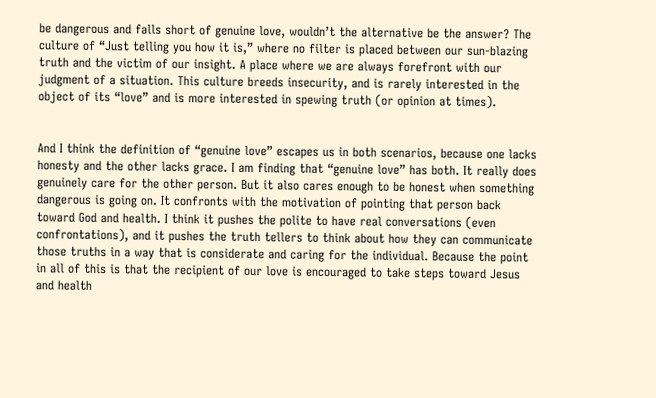be dangerous and falls short of genuine love, wouldn’t the alternative be the answer? The culture of “Just telling you how it is,” where no filter is placed between our sun-blazing truth and the victim of our insight. A place where we are always forefront with our judgment of a situation. This culture breeds insecurity, and is rarely interested in the object of its “love” and is more interested in spewing truth (or opinion at times).


And I think the definition of “genuine love” escapes us in both scenarios, because one lacks honesty and the other lacks grace. I am finding that “genuine love” has both. It really does genuinely care for the other person. But it also cares enough to be honest when something dangerous is going on. It confronts with the motivation of pointing that person back toward God and health. I think it pushes the polite to have real conversations (even confrontations), and it pushes the truth tellers to think about how they can communicate those truths in a way that is considerate and caring for the individual. Because the point in all of this is that the recipient of our love is encouraged to take steps toward Jesus and health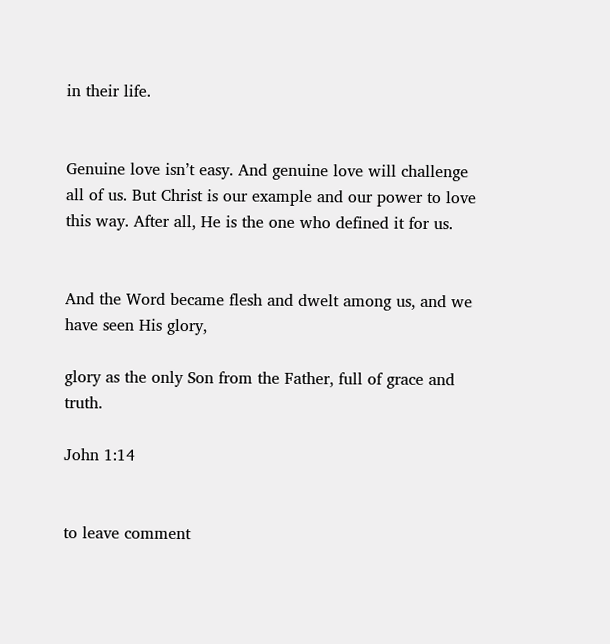in their life.


Genuine love isn’t easy. And genuine love will challenge all of us. But Christ is our example and our power to love this way. After all, He is the one who defined it for us.


And the Word became flesh and dwelt among us, and we have seen His glory,

glory as the only Son from the Father, full of grace and truth.

John 1:14


to leave comment